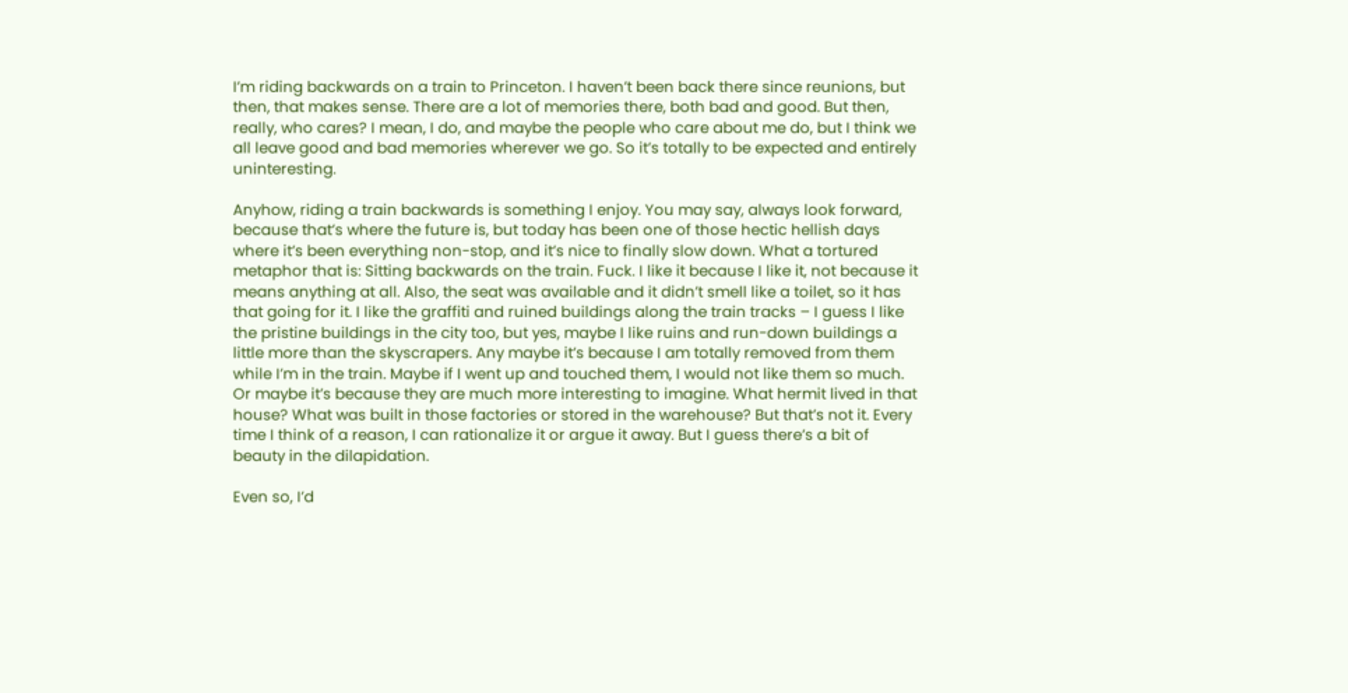I’m riding backwards on a train to Princeton. I haven’t been back there since reunions, but then, that makes sense. There are a lot of memories there, both bad and good. But then, really, who cares? I mean, I do, and maybe the people who care about me do, but I think we all leave good and bad memories wherever we go. So it’s totally to be expected and entirely uninteresting.

Anyhow, riding a train backwards is something I enjoy. You may say, always look forward, because that’s where the future is, but today has been one of those hectic hellish days where it’s been everything non-stop, and it’s nice to finally slow down. What a tortured metaphor that is: Sitting backwards on the train. Fuck. I like it because I like it, not because it means anything at all. Also, the seat was available and it didn’t smell like a toilet, so it has that going for it. I like the graffiti and ruined buildings along the train tracks – I guess I like the pristine buildings in the city too, but yes, maybe I like ruins and run-down buildings a little more than the skyscrapers. Any maybe it’s because I am totally removed from them while I’m in the train. Maybe if I went up and touched them, I would not like them so much. Or maybe it’s because they are much more interesting to imagine. What hermit lived in that house? What was built in those factories or stored in the warehouse? But that’s not it. Every time I think of a reason, I can rationalize it or argue it away. But I guess there’s a bit of beauty in the dilapidation.

Even so, I’d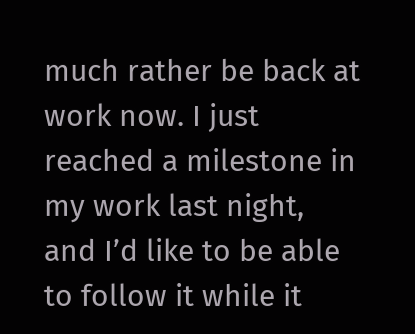much rather be back at work now. I just reached a milestone in my work last night, and I’d like to be able to follow it while it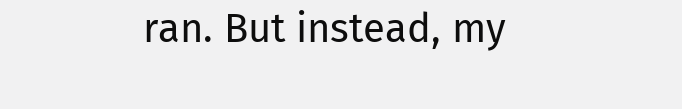ran. But instead, my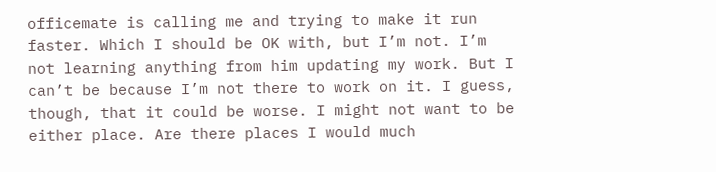officemate is calling me and trying to make it run faster. Which I should be OK with, but I’m not. I’m not learning anything from him updating my work. But I can’t be because I’m not there to work on it. I guess, though, that it could be worse. I might not want to be either place. Are there places I would much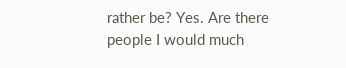rather be? Yes. Are there people I would much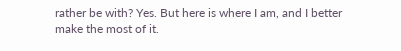rather be with? Yes. But here is where I am, and I better make the most of it.